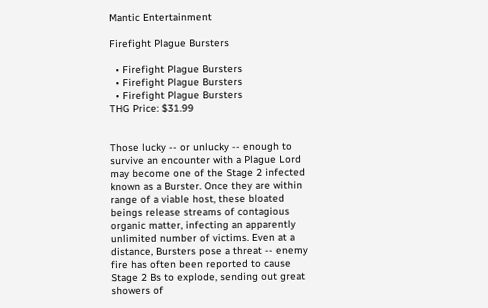Mantic Entertainment

Firefight Plague Bursters

  • Firefight Plague Bursters
  • Firefight Plague Bursters
  • Firefight Plague Bursters
THG Price: $31.99


Those lucky -- or unlucky -- enough to survive an encounter with a Plague Lord may become one of the Stage 2 infected known as a Burster. Once they are within range of a viable host, these bloated beings release streams of contagious organic matter, infecting an apparently unlimited number of victims. Even at a distance, Bursters pose a threat -- enemy fire has often been reported to cause Stage 2 Bs to explode, sending out great showers of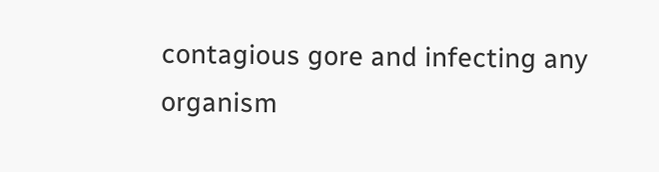contagious gore and infecting any organism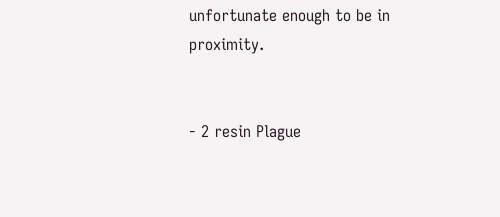unfortunate enough to be in proximity.


- 2 resin Plague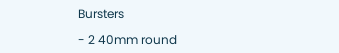Bursters

- 2 40mm round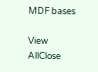MDF bases

View AllClose